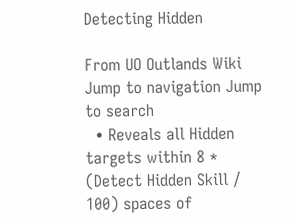Detecting Hidden

From UO Outlands Wiki
Jump to navigation Jump to search
  • Reveals all Hidden targets within 8 * (Detect Hidden Skill / 100) spaces of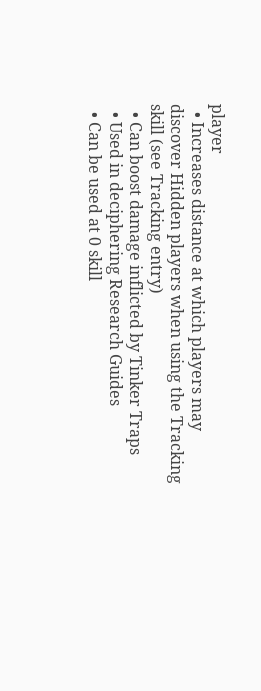player
  • Increases distance at which players may discover Hidden players when using the Tracking skill (see Tracking entry)
  • Can boost damage inflicted by Tinker Traps
  • Used in deciphering Research Guides
  • Can be used at 0 skill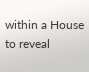within a House to reveal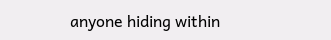anyone hiding within